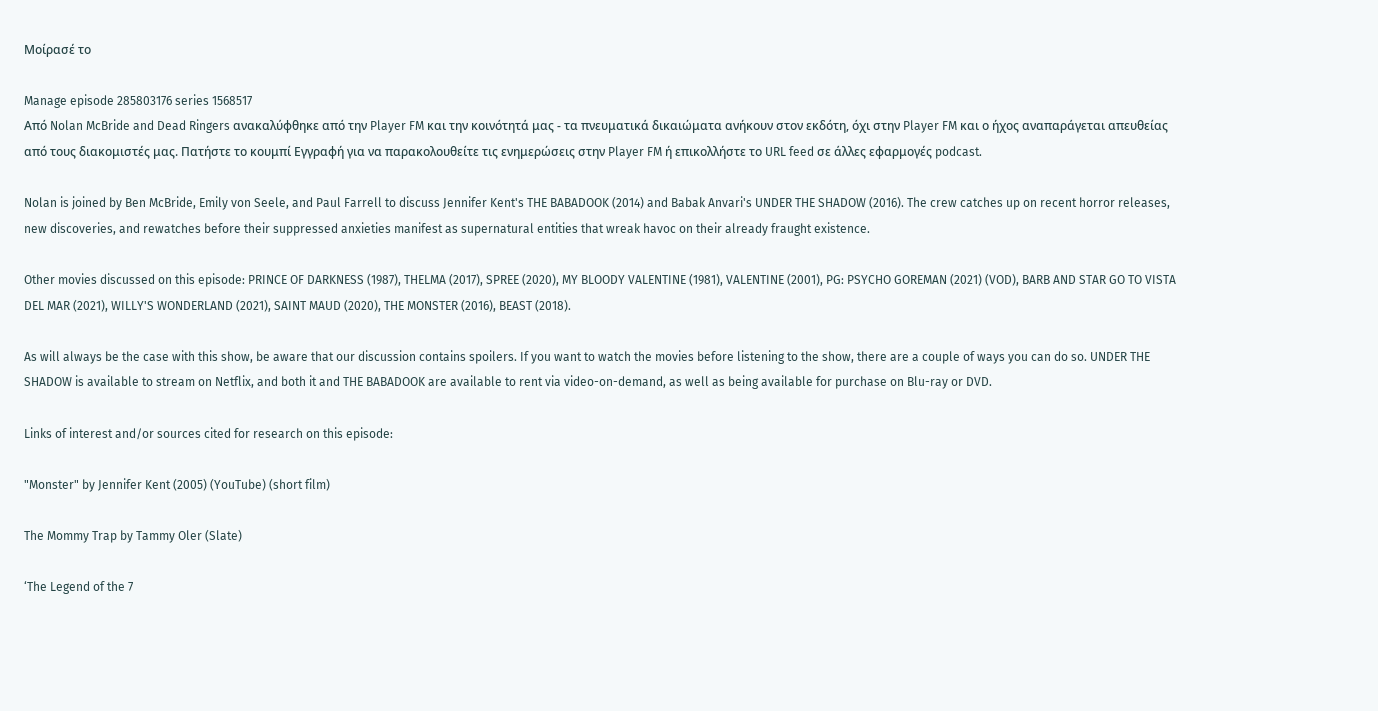Μοίρασέ το

Manage episode 285803176 series 1568517
Από Nolan McBride and Dead Ringers ανακαλύφθηκε από την Player FM και την κοινότητά μας - τα πνευματικά δικαιώματα ανήκουν στον εκδότη, όχι στην Player FM και ο ήχος αναπαράγεται απευθείας από τους διακομιστές μας. Πατήστε το κουμπί Εγγραφή για να παρακολουθείτε τις ενημερώσεις στην Player FM ή επικολλήστε το URL feed σε άλλες εφαρμογές podcast.

Nolan is joined by Ben McBride, Emily von Seele, and Paul Farrell to discuss Jennifer Kent's THE BABADOOK (2014) and Babak Anvari's UNDER THE SHADOW (2016). The crew catches up on recent horror releases, new discoveries, and rewatches before their suppressed anxieties manifest as supernatural entities that wreak havoc on their already fraught existence.

Other movies discussed on this episode: PRINCE OF DARKNESS (1987), THELMA (2017), SPREE (2020), MY BLOODY VALENTINE (1981), VALENTINE (2001), PG: PSYCHO GOREMAN (2021) (VOD), BARB AND STAR GO TO VISTA DEL MAR (2021), WILLY'S WONDERLAND (2021), SAINT MAUD (2020), THE MONSTER (2016), BEAST (2018).

As will always be the case with this show, be aware that our discussion contains spoilers. If you want to watch the movies before listening to the show, there are a couple of ways you can do so. UNDER THE SHADOW is available to stream on Netflix, and both it and THE BABADOOK are available to rent via video-on-demand, as well as being available for purchase on Blu-ray or DVD.

Links of interest and/or sources cited for research on this episode:

"Monster" by Jennifer Kent (2005) (YouTube) (short film)

The Mommy Trap by Tammy Oler (Slate)

‘The Legend of the 7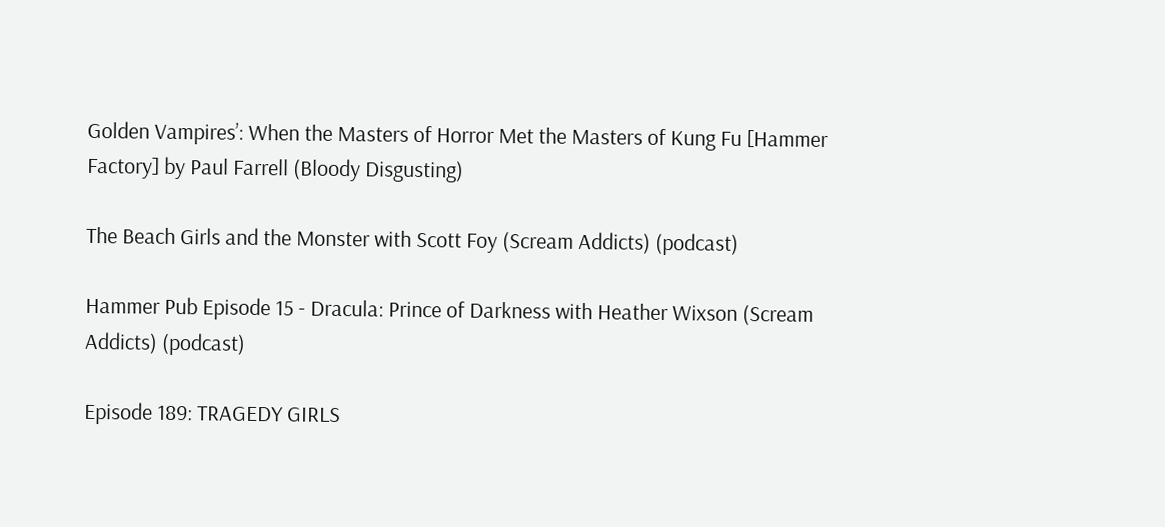Golden Vampires’: When the Masters of Horror Met the Masters of Kung Fu [Hammer Factory] by Paul Farrell (Bloody Disgusting)

The Beach Girls and the Monster with Scott Foy (Scream Addicts) (podcast)

Hammer Pub Episode 15 - Dracula: Prince of Darkness with Heather Wixson (Scream Addicts) (podcast)

Episode 189: TRAGEDY GIRLS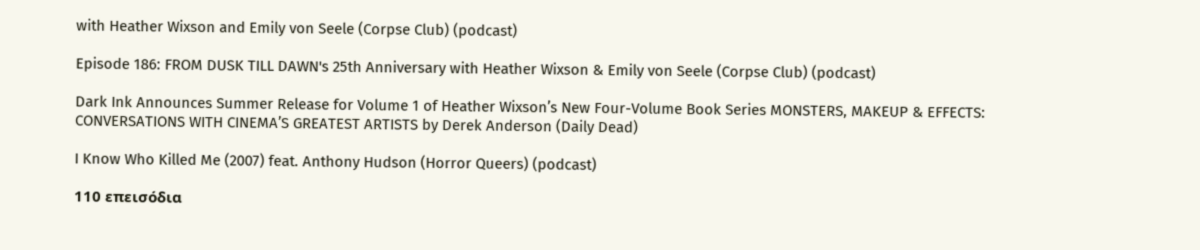with Heather Wixson and Emily von Seele (Corpse Club) (podcast)

Episode 186: FROM DUSK TILL DAWN's 25th Anniversary with Heather Wixson & Emily von Seele (Corpse Club) (podcast)

Dark Ink Announces Summer Release for Volume 1 of Heather Wixson’s New Four-Volume Book Series MONSTERS, MAKEUP & EFFECTS: CONVERSATIONS WITH CINEMA’S GREATEST ARTISTS by Derek Anderson (Daily Dead)

I Know Who Killed Me (2007) feat. Anthony Hudson (Horror Queers) (podcast)

110 επεισόδια